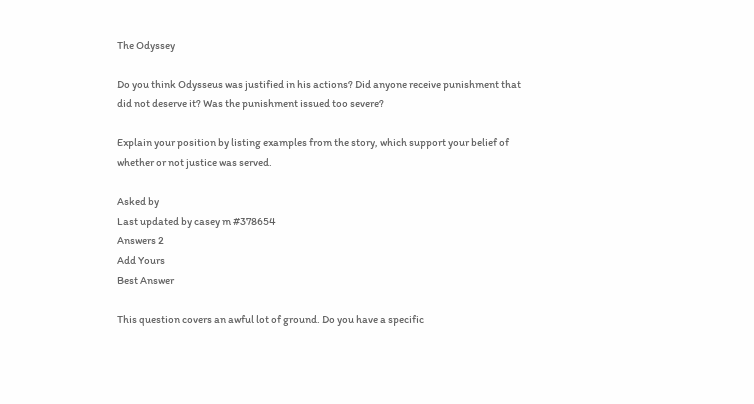The Odyssey

Do you think Odysseus was justified in his actions? Did anyone receive punishment that did not deserve it? Was the punishment issued too severe?

Explain your position by listing examples from the story, which support your belief of whether or not justice was served.

Asked by
Last updated by casey m #378654
Answers 2
Add Yours
Best Answer

This question covers an awful lot of ground. Do you have a specific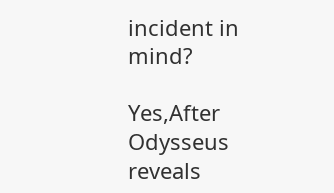incident in mind?

Yes,After Odysseus reveals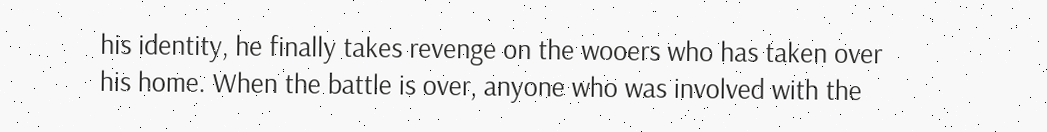his identity, he finally takes revenge on the wooers who has taken over his home. When the battle is over, anyone who was involved with the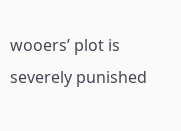wooers’ plot is severely punished